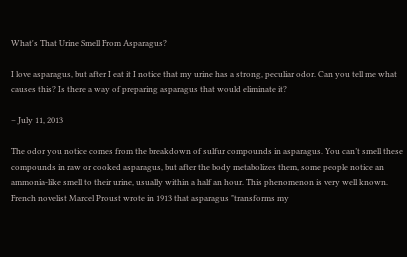What's That Urine Smell From Asparagus?

I love asparagus, but after I eat it I notice that my urine has a strong, peculiar odor. Can you tell me what causes this? Is there a way of preparing asparagus that would eliminate it?

– July 11, 2013

The odor you notice comes from the breakdown of sulfur compounds in asparagus. You can’t smell these compounds in raw or cooked asparagus, but after the body metabolizes them, some people notice an ammonia-like smell to their urine, usually within a half an hour. This phenomenon is very well known. French novelist Marcel Proust wrote in 1913 that asparagus "transforms my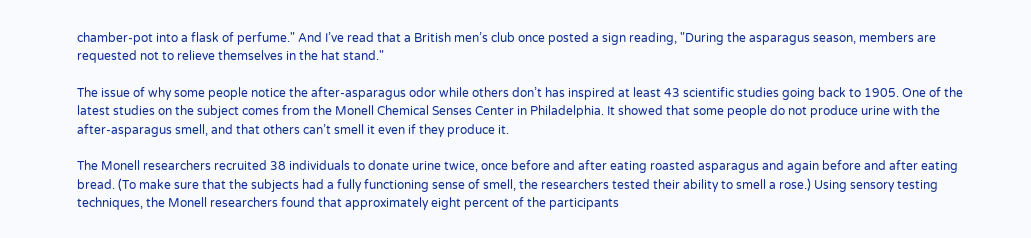chamber-pot into a flask of perfume." And I’ve read that a British men’s club once posted a sign reading, "During the asparagus season, members are requested not to relieve themselves in the hat stand."

The issue of why some people notice the after-asparagus odor while others don’t has inspired at least 43 scientific studies going back to 1905. One of the latest studies on the subject comes from the Monell Chemical Senses Center in Philadelphia. It showed that some people do not produce urine with the after-asparagus smell, and that others can’t smell it even if they produce it.

The Monell researchers recruited 38 individuals to donate urine twice, once before and after eating roasted asparagus and again before and after eating bread. (To make sure that the subjects had a fully functioning sense of smell, the researchers tested their ability to smell a rose.) Using sensory testing techniques, the Monell researchers found that approximately eight percent of the participants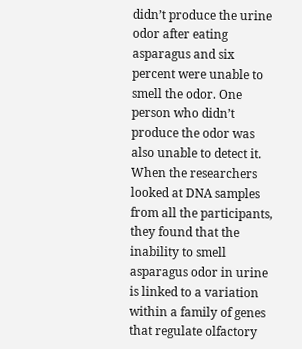didn’t produce the urine odor after eating asparagus and six percent were unable to smell the odor. One person who didn’t produce the odor was also unable to detect it. When the researchers looked at DNA samples from all the participants, they found that the inability to smell asparagus odor in urine is linked to a variation within a family of genes that regulate olfactory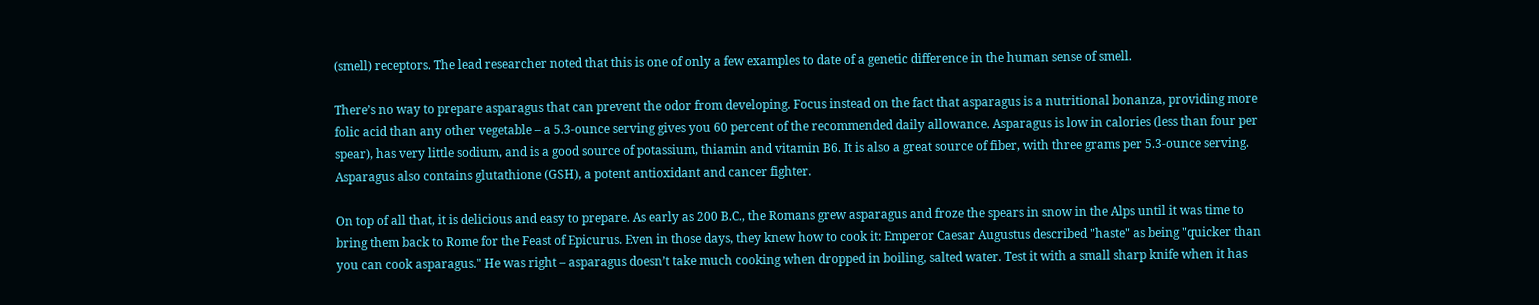(smell) receptors. The lead researcher noted that this is one of only a few examples to date of a genetic difference in the human sense of smell.

There’s no way to prepare asparagus that can prevent the odor from developing. Focus instead on the fact that asparagus is a nutritional bonanza, providing more folic acid than any other vegetable – a 5.3-ounce serving gives you 60 percent of the recommended daily allowance. Asparagus is low in calories (less than four per spear), has very little sodium, and is a good source of potassium, thiamin and vitamin B6. It is also a great source of fiber, with three grams per 5.3-ounce serving. Asparagus also contains glutathione (GSH), a potent antioxidant and cancer fighter.

On top of all that, it is delicious and easy to prepare. As early as 200 B.C., the Romans grew asparagus and froze the spears in snow in the Alps until it was time to bring them back to Rome for the Feast of Epicurus. Even in those days, they knew how to cook it: Emperor Caesar Augustus described "haste" as being "quicker than you can cook asparagus." He was right – asparagus doesn’t take much cooking when dropped in boiling, salted water. Test it with a small sharp knife when it has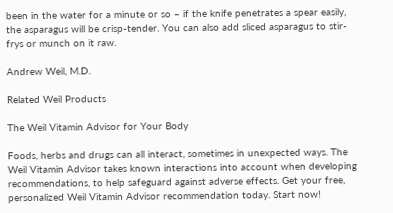been in the water for a minute or so – if the knife penetrates a spear easily, the asparagus will be crisp-tender. You can also add sliced asparagus to stir-frys or munch on it raw.

Andrew Weil, M.D.

Related Weil Products

The Weil Vitamin Advisor for Your Body

Foods, herbs and drugs can all interact, sometimes in unexpected ways. The Weil Vitamin Advisor takes known interactions into account when developing recommendations, to help safeguard against adverse effects. Get your free, personalized Weil Vitamin Advisor recommendation today. Start now!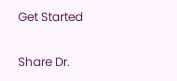Get Started

Share Dr.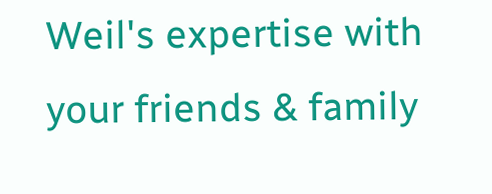Weil's expertise with your friends & family